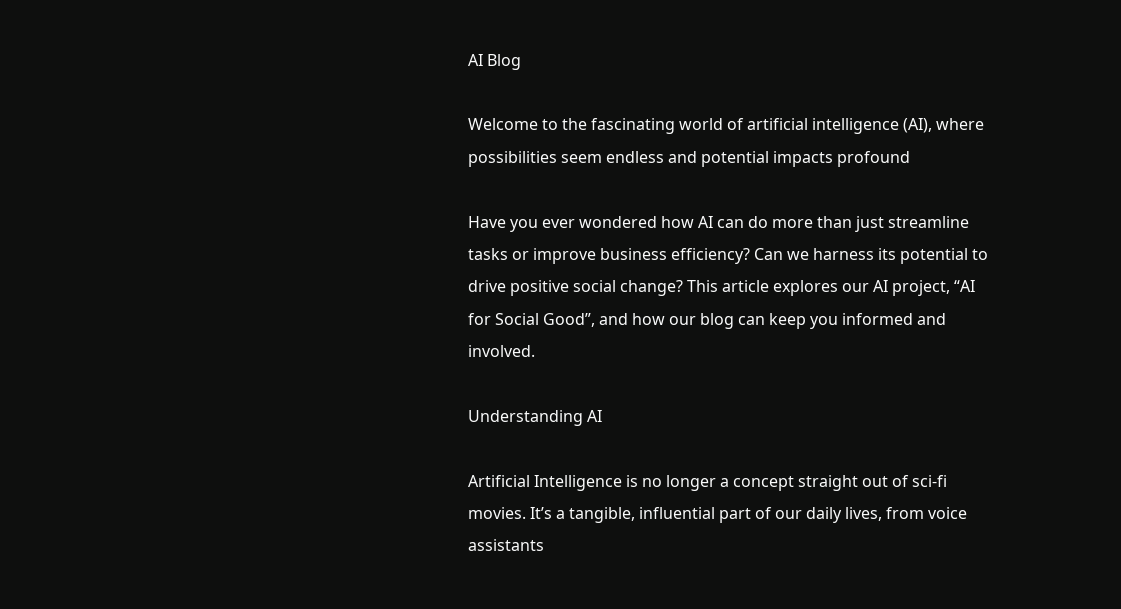AI Blog

Welcome to the fascinating world of artificial intelligence (AI), where possibilities seem endless and potential impacts profound

Have you ever wondered how AI can do more than just streamline tasks or improve business efficiency? Can we harness its potential to drive positive social change? This article explores our AI project, “AI for Social Good”, and how our blog can keep you informed and involved.

Understanding AI

Artificial Intelligence is no longer a concept straight out of sci-fi movies. It’s a tangible, influential part of our daily lives, from voice assistants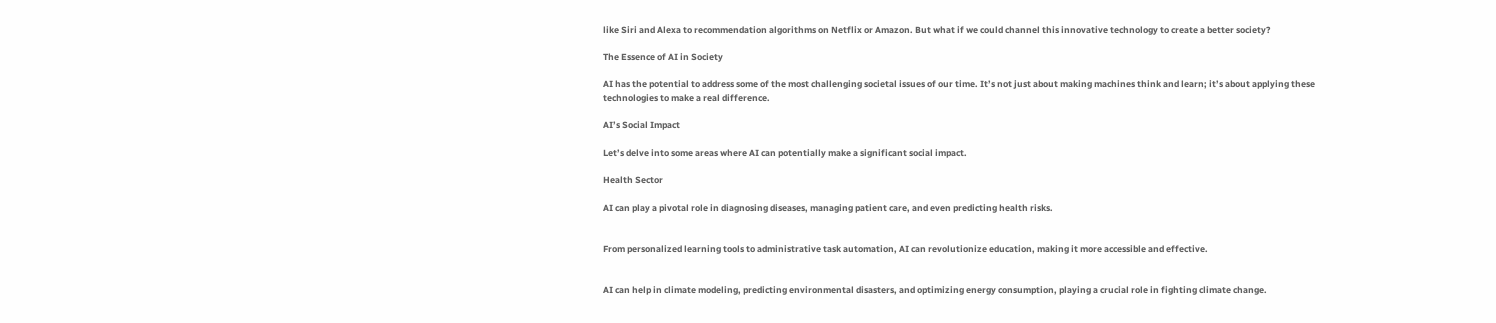like Siri and Alexa to recommendation algorithms on Netflix or Amazon. But what if we could channel this innovative technology to create a better society?

The Essence of AI in Society

AI has the potential to address some of the most challenging societal issues of our time. It’s not just about making machines think and learn; it’s about applying these technologies to make a real difference.

AI’s Social Impact

Let’s delve into some areas where AI can potentially make a significant social impact.

Health Sector

AI can play a pivotal role in diagnosing diseases, managing patient care, and even predicting health risks.


From personalized learning tools to administrative task automation, AI can revolutionize education, making it more accessible and effective.


AI can help in climate modeling, predicting environmental disasters, and optimizing energy consumption, playing a crucial role in fighting climate change.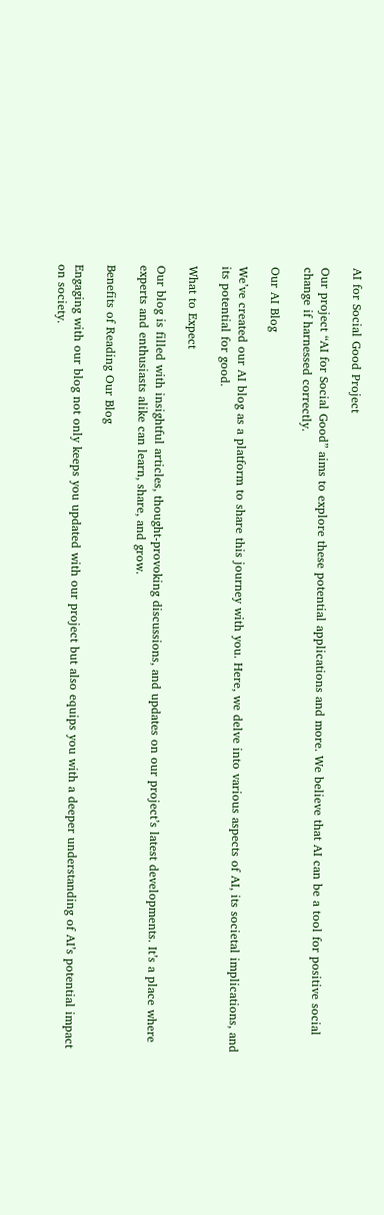AI for Social Good Project

Our project “AI for Social Good” aims to explore these potential applications and more. We believe that AI can be a tool for positive social change if harnessed correctly.

Our AI Blog

We’ve created our AI blog as a platform to share this journey with you. Here, we delve into various aspects of AI, its societal implications, and its potential for good.

What to Expect

Our blog is filled with insightful articles, thought-provoking discussions, and updates on our project’s latest developments. It’s a place where experts and enthusiasts alike can learn, share, and grow.

Benefits of Reading Our Blog

Engaging with our blog not only keeps you updated with our project but also equips you with a deeper understanding of AI’s potential impact on society.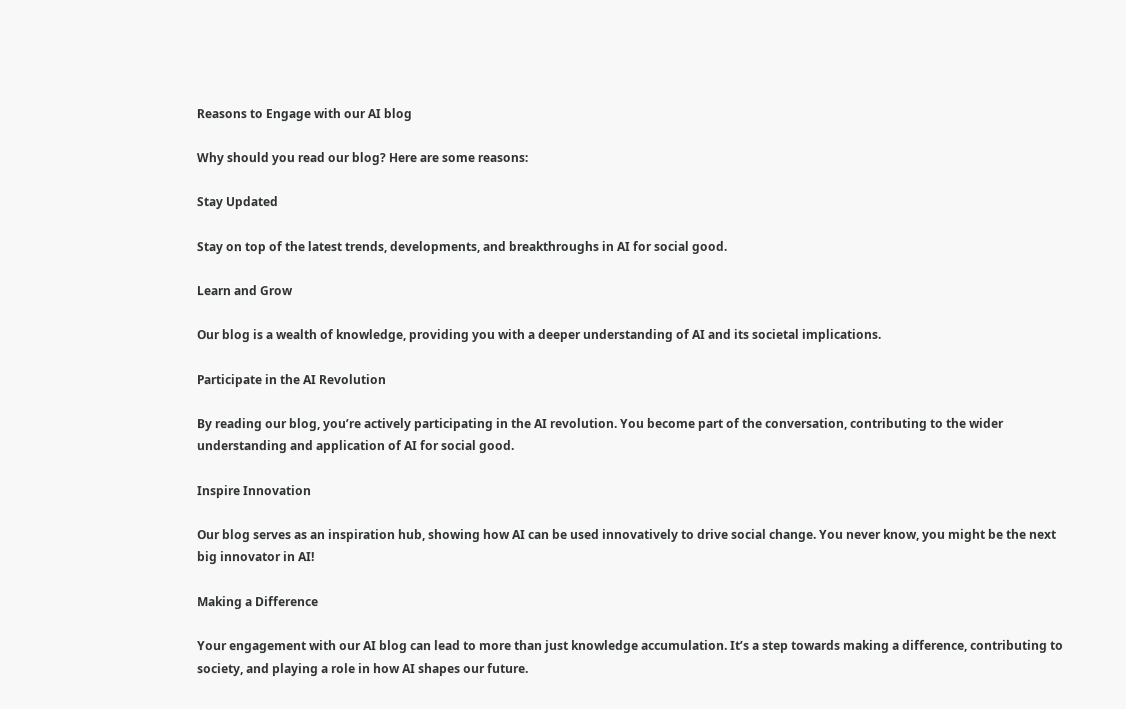Reasons to Engage with our AI blog

Why should you read our blog? Here are some reasons:

Stay Updated

Stay on top of the latest trends, developments, and breakthroughs in AI for social good.

Learn and Grow

Our blog is a wealth of knowledge, providing you with a deeper understanding of AI and its societal implications.

Participate in the AI Revolution

By reading our blog, you’re actively participating in the AI revolution. You become part of the conversation, contributing to the wider understanding and application of AI for social good.

Inspire Innovation

Our blog serves as an inspiration hub, showing how AI can be used innovatively to drive social change. You never know, you might be the next big innovator in AI!

Making a Difference

Your engagement with our AI blog can lead to more than just knowledge accumulation. It’s a step towards making a difference, contributing to society, and playing a role in how AI shapes our future.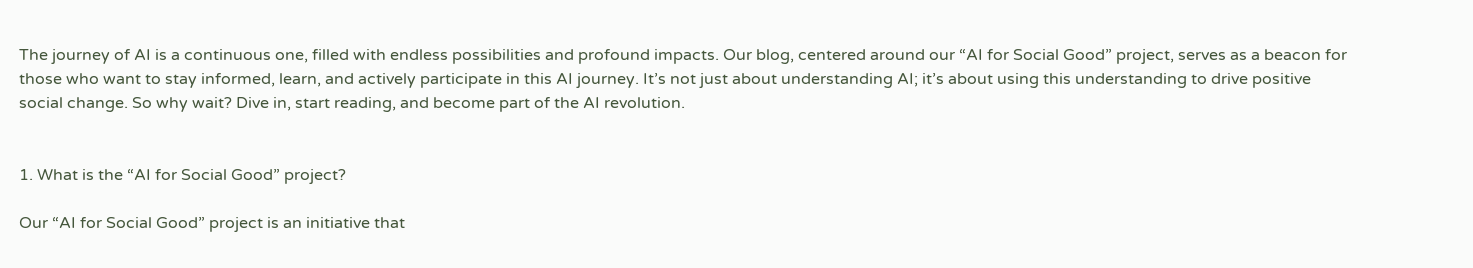The journey of AI is a continuous one, filled with endless possibilities and profound impacts. Our blog, centered around our “AI for Social Good” project, serves as a beacon for those who want to stay informed, learn, and actively participate in this AI journey. It’s not just about understanding AI; it’s about using this understanding to drive positive social change. So why wait? Dive in, start reading, and become part of the AI revolution.


1. What is the “AI for Social Good” project?

Our “AI for Social Good” project is an initiative that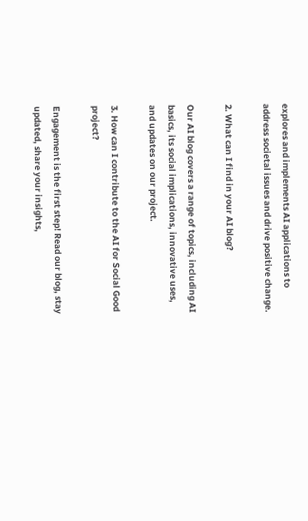explores and implements AI applications to address societal issues and drive positive change.

2. What can I find in your AI blog?

Our AI blog covers a range of topics, including AI basics, its social implications, innovative uses, and updates on our project.

3. How can I contribute to the AI for Social Good project?

Engagement is the first step! Read our blog, stay updated, share your insights,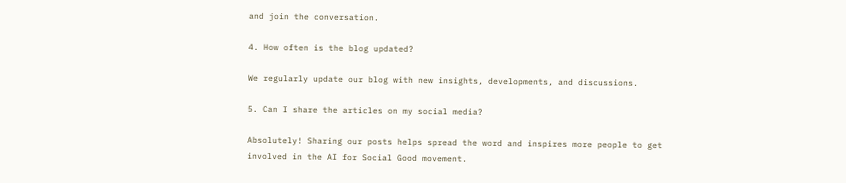and join the conversation.

4. How often is the blog updated?

We regularly update our blog with new insights, developments, and discussions.

5. Can I share the articles on my social media?

Absolutely! Sharing our posts helps spread the word and inspires more people to get involved in the AI for Social Good movement.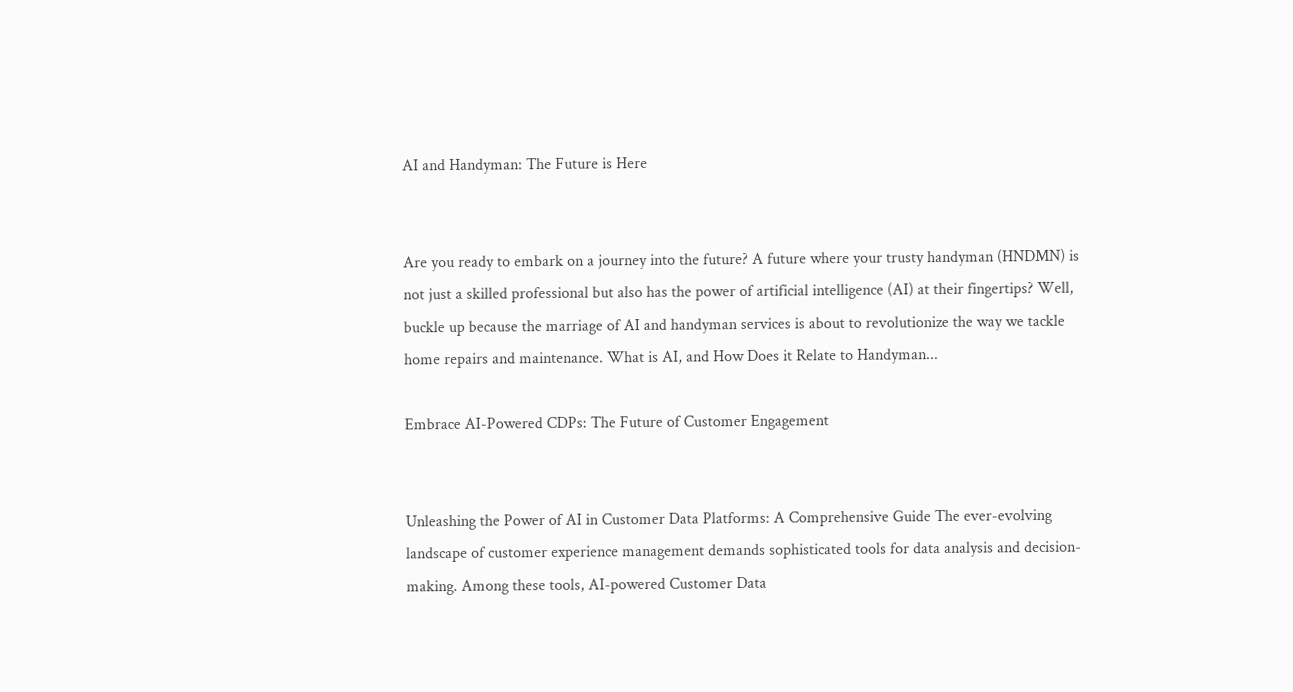AI and Handyman: The Future is Here


Are you ready to embark on a journey into the future? A future where your trusty handyman (HNDMN) is not just a skilled professional but also has the power of artificial intelligence (AI) at their fingertips? Well, buckle up because the marriage of AI and handyman services is about to revolutionize the way we tackle home repairs and maintenance. What is AI, and How Does it Relate to Handyman...

Embrace AI-Powered CDPs: The Future of Customer Engagement


Unleashing the Power of AI in Customer Data Platforms: A Comprehensive Guide The ever-evolving landscape of customer experience management demands sophisticated tools for data analysis and decision-making. Among these tools, AI-powered Customer Data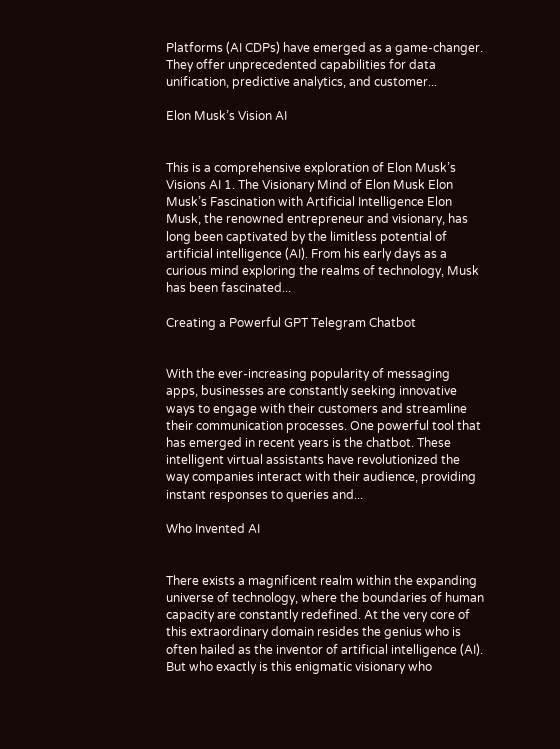Platforms (AI CDPs) have emerged as a game-changer. They offer unprecedented capabilities for data unification, predictive analytics, and customer...

Elon Musk’s Vision AI


This is a comprehensive exploration of Elon Musk’s Visions AI 1. The Visionary Mind of Elon Musk Elon Musk’s Fascination with Artificial Intelligence Elon Musk, the renowned entrepreneur and visionary, has long been captivated by the limitless potential of artificial intelligence (AI). From his early days as a curious mind exploring the realms of technology, Musk has been fascinated...

Creating a Powerful GPT Telegram Chatbot


With the ever-increasing popularity of messaging apps, businesses are constantly seeking innovative ways to engage with their customers and streamline their communication processes. One powerful tool that has emerged in recent years is the chatbot. These intelligent virtual assistants have revolutionized the way companies interact with their audience, providing instant responses to queries and...

Who Invented AI


There exists a magnificent realm within the expanding universe of technology, where the boundaries of human capacity are constantly redefined. At the very core of this extraordinary domain resides the genius who is often hailed as the inventor of artificial intelligence (AI). But who exactly is this enigmatic visionary who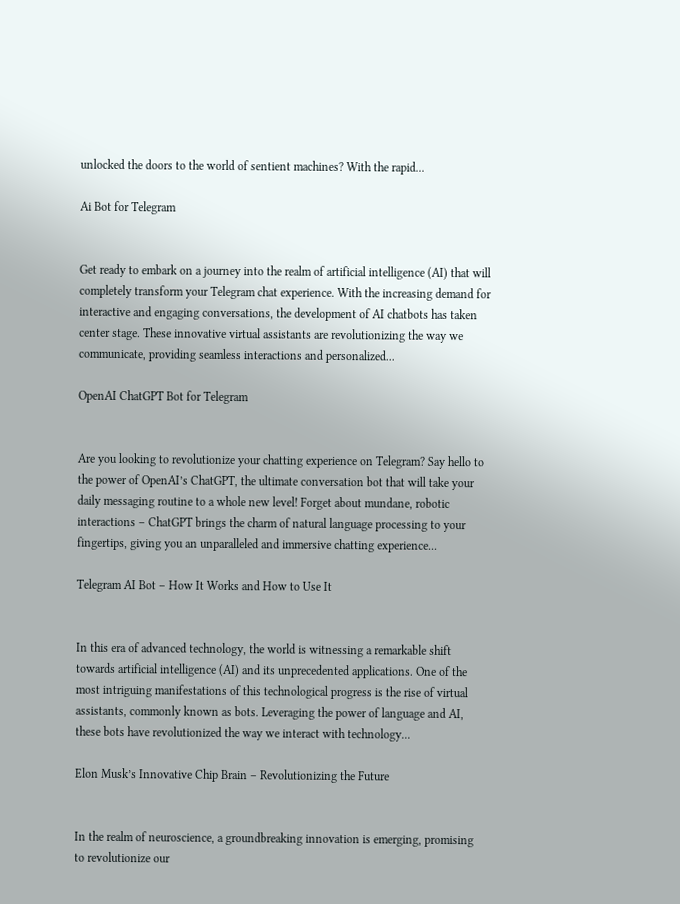unlocked the doors to the world of sentient machines? With the rapid...

Ai Bot for Telegram


Get ready to embark on a journey into the realm of artificial intelligence (AI) that will completely transform your Telegram chat experience. With the increasing demand for interactive and engaging conversations, the development of AI chatbots has taken center stage. These innovative virtual assistants are revolutionizing the way we communicate, providing seamless interactions and personalized...

OpenAI ChatGPT Bot for Telegram


Are you looking to revolutionize your chatting experience on Telegram? Say hello to the power of OpenAI’s ChatGPT, the ultimate conversation bot that will take your daily messaging routine to a whole new level! Forget about mundane, robotic interactions – ChatGPT brings the charm of natural language processing to your fingertips, giving you an unparalleled and immersive chatting experience...

Telegram AI Bot – How It Works and How to Use It


In this era of advanced technology, the world is witnessing a remarkable shift towards artificial intelligence (AI) and its unprecedented applications. One of the most intriguing manifestations of this technological progress is the rise of virtual assistants, commonly known as bots. Leveraging the power of language and AI, these bots have revolutionized the way we interact with technology...

Elon Musk’s Innovative Chip Brain – Revolutionizing the Future


In the realm of neuroscience, a groundbreaking innovation is emerging, promising to revolutionize our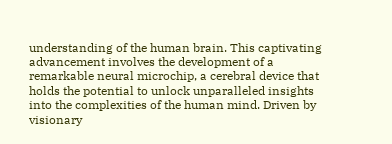understanding of the human brain. This captivating advancement involves the development of a remarkable neural microchip, a cerebral device that holds the potential to unlock unparalleled insights into the complexities of the human mind. Driven by visionary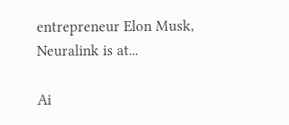entrepreneur Elon Musk, Neuralink is at...

Ai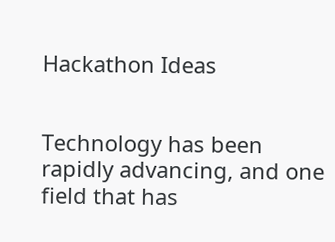Hackathon Ideas


Technology has been rapidly advancing, and one field that has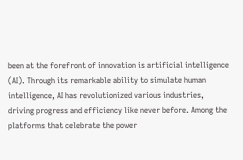been at the forefront of innovation is artificial intelligence (AI). Through its remarkable ability to simulate human intelligence, AI has revolutionized various industries, driving progress and efficiency like never before. Among the platforms that celebrate the power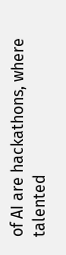of AI are hackathons, where talented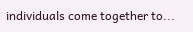individuals come together to...